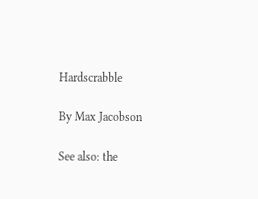Hardscrabble

By Max Jacobson

See also: the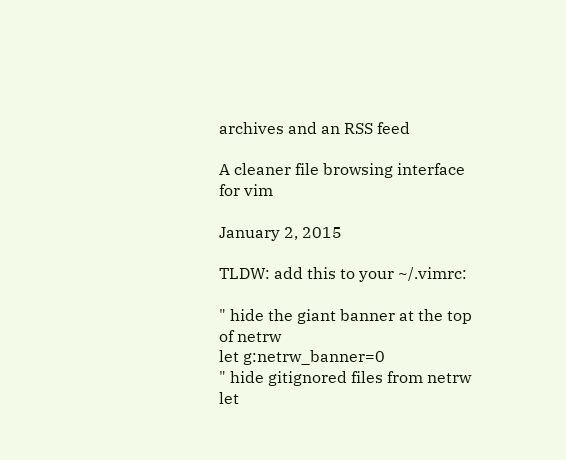archives and an RSS feed

A cleaner file browsing interface for vim

January 2, 2015

TLDW: add this to your ~/.vimrc:

" hide the giant banner at the top of netrw
let g:netrw_banner=0
" hide gitignored files from netrw
let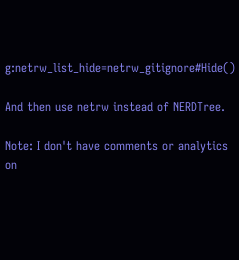g:netrw_list_hide=netrw_gitignore#Hide()

And then use netrw instead of NERDTree.

Note: I don't have comments or analytics on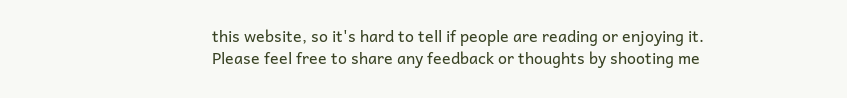this website, so it's hard to tell if people are reading or enjoying it. Please feel free to share any feedback or thoughts by shooting me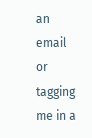an email or tagging me in a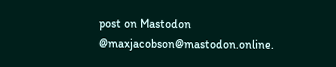post on Mastodon @maxjacobson@mastodon.online.